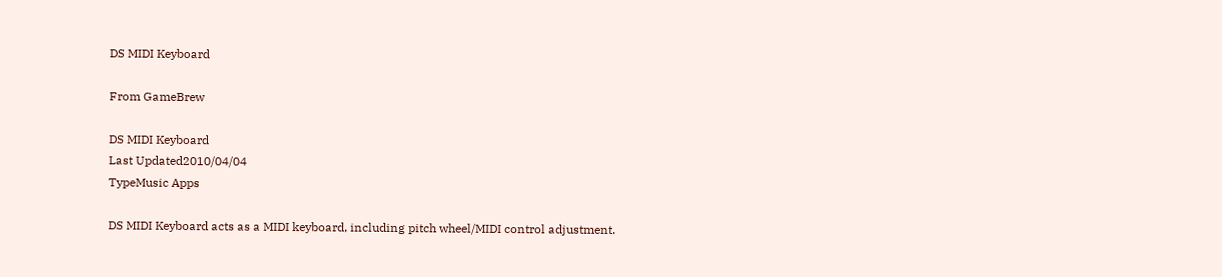DS MIDI Keyboard

From GameBrew

DS MIDI Keyboard
Last Updated2010/04/04
TypeMusic Apps

DS MIDI Keyboard acts as a MIDI keyboard, including pitch wheel/MIDI control adjustment.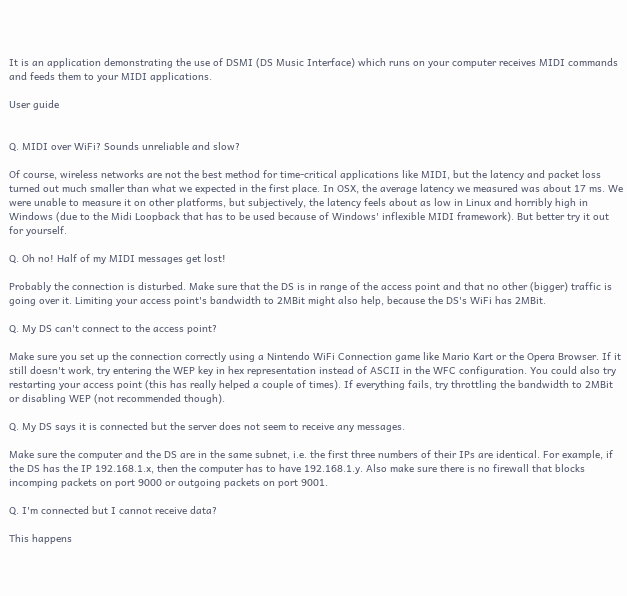It is an application demonstrating the use of DSMI (DS Music Interface) which runs on your computer receives MIDI commands and feeds them to your MIDI applications.

User guide


Q. MIDI over WiFi? Sounds unreliable and slow?

Of course, wireless networks are not the best method for time-critical applications like MIDI, but the latency and packet loss turned out much smaller than what we expected in the first place. In OSX, the average latency we measured was about 17 ms. We were unable to measure it on other platforms, but subjectively, the latency feels about as low in Linux and horribly high in Windows (due to the Midi Loopback that has to be used because of Windows' inflexible MIDI framework). But better try it out for yourself.

Q. Oh no! Half of my MIDI messages get lost!

Probably the connection is disturbed. Make sure that the DS is in range of the access point and that no other (bigger) traffic is going over it. Limiting your access point's bandwidth to 2MBit might also help, because the DS's WiFi has 2MBit.

Q. My DS can't connect to the access point?

Make sure you set up the connection correctly using a Nintendo WiFi Connection game like Mario Kart or the Opera Browser. If it still doesn't work, try entering the WEP key in hex representation instead of ASCII in the WFC configuration. You could also try restarting your access point (this has really helped a couple of times). If everything fails, try throttling the bandwidth to 2MBit or disabling WEP (not recommended though).

Q. My DS says it is connected but the server does not seem to receive any messages.

Make sure the computer and the DS are in the same subnet, i.e. the first three numbers of their IPs are identical. For example, if the DS has the IP 192.168.1.x, then the computer has to have 192.168.1.y. Also make sure there is no firewall that blocks incomping packets on port 9000 or outgoing packets on port 9001.

Q. I'm connected but I cannot receive data?

This happens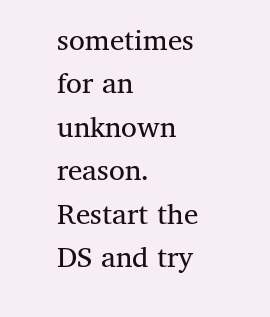sometimes for an unknown reason. Restart the DS and try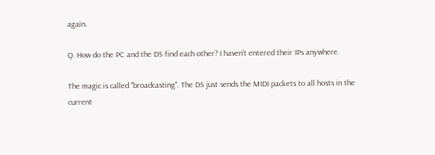again.

Q. How do the PC and the DS find each other? I haven't entered their IPs anywhere.

The magic is called "broadcasting". The DS just sends the MIDI packets to all hosts in the current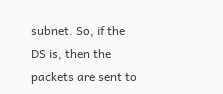subnet. So, if the DS is, then the packets are sent to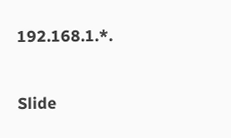192.168.1.*.


Slide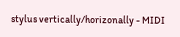stylus vertically/horizonally - MIDI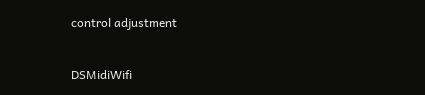control adjustment


DSMidiWifi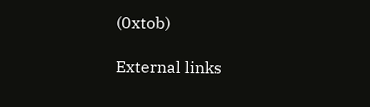(0xtob)

External links